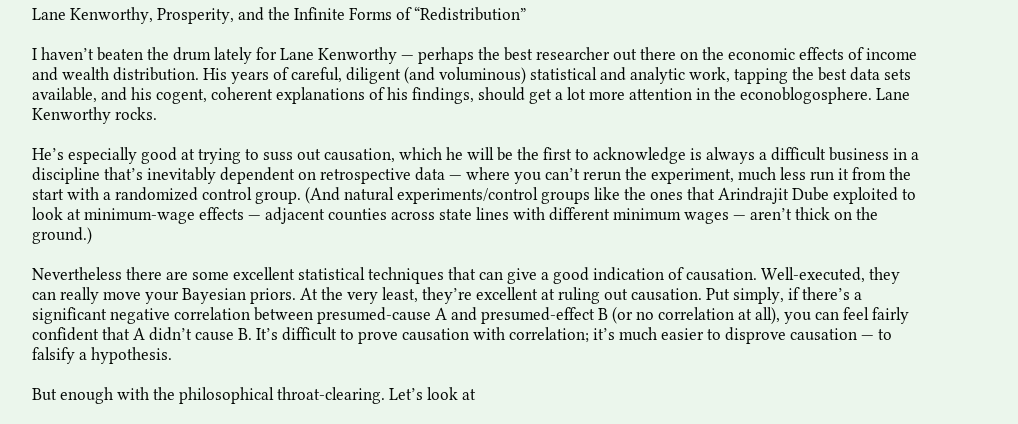Lane Kenworthy, Prosperity, and the Infinite Forms of “Redistribution”

I haven’t beaten the drum lately for Lane Kenworthy — perhaps the best researcher out there on the economic effects of income and wealth distribution. His years of careful, diligent (and voluminous) statistical and analytic work, tapping the best data sets available, and his cogent, coherent explanations of his findings, should get a lot more attention in the econoblogosphere. Lane Kenworthy rocks.

He’s especially good at trying to suss out causation, which he will be the first to acknowledge is always a difficult business in a discipline that’s inevitably dependent on retrospective data — where you can’t rerun the experiment, much less run it from the start with a randomized control group. (And natural experiments/control groups like the ones that Arindrajit Dube exploited to look at minimum-wage effects — adjacent counties across state lines with different minimum wages — aren’t thick on the ground.)

Nevertheless there are some excellent statistical techniques that can give a good indication of causation. Well-executed, they can really move your Bayesian priors. At the very least, they’re excellent at ruling out causation. Put simply, if there’s a significant negative correlation between presumed-cause A and presumed-effect B (or no correlation at all), you can feel fairly confident that A didn’t cause B. It’s difficult to prove causation with correlation; it’s much easier to disprove causation — to falsify a hypothesis.

But enough with the philosophical throat-clearing. Let’s look at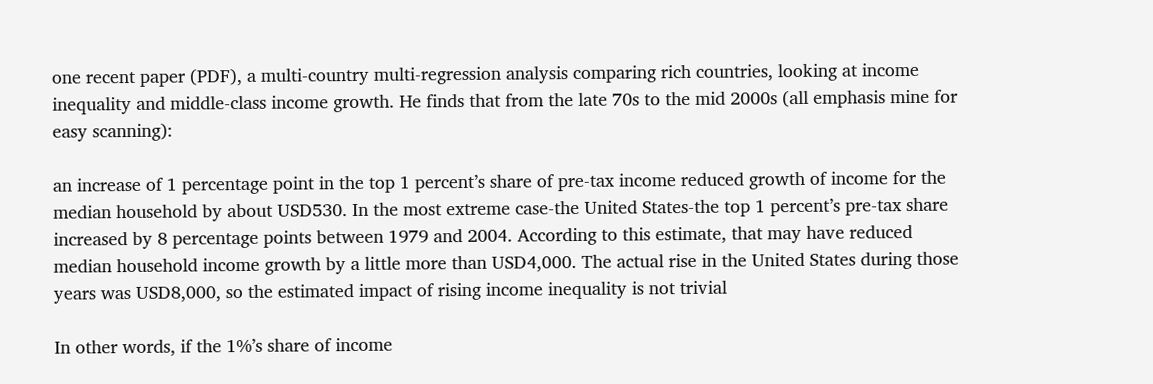one recent paper (PDF), a multi-country multi-regression analysis comparing rich countries, looking at income inequality and middle-class income growth. He finds that from the late 70s to the mid 2000s (all emphasis mine for easy scanning):

an increase of 1 percentage point in the top 1 percent’s share of pre-tax income reduced growth of income for the median household by about USD530. In the most extreme case-the United States-the top 1 percent’s pre-tax share increased by 8 percentage points between 1979 and 2004. According to this estimate, that may have reduced median household income growth by a little more than USD4,000. The actual rise in the United States during those years was USD8,000, so the estimated impact of rising income inequality is not trivial

In other words, if the 1%’s share of income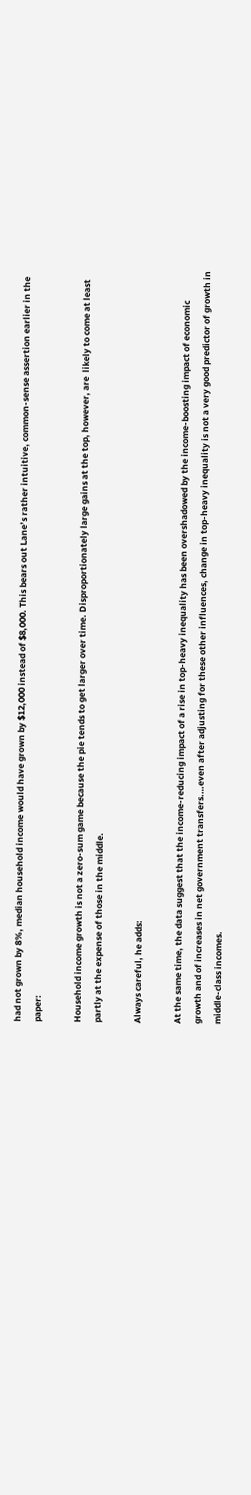had not grown by 8%, median household income would have grown by $12,000 instead of $8,000. This bears out Lane’s rather intuitive, common-sense assertion earlier in the paper:

Household income growth is not a zero-sum game because the pie tends to get larger over time. Disproportionately large gains at the top, however, are  likely to come at least partly at the expense of those in the middle.

Always careful, he adds:

At the same time, the data suggest that the income-reducing impact of a rise in top-heavy inequality has been overshadowed by the income-boosting impact of economic growth and of increases in net government transfers.…even after adjusting for these other influences, change in top-heavy inequality is not a very good predictor of growth in middle-class incomes.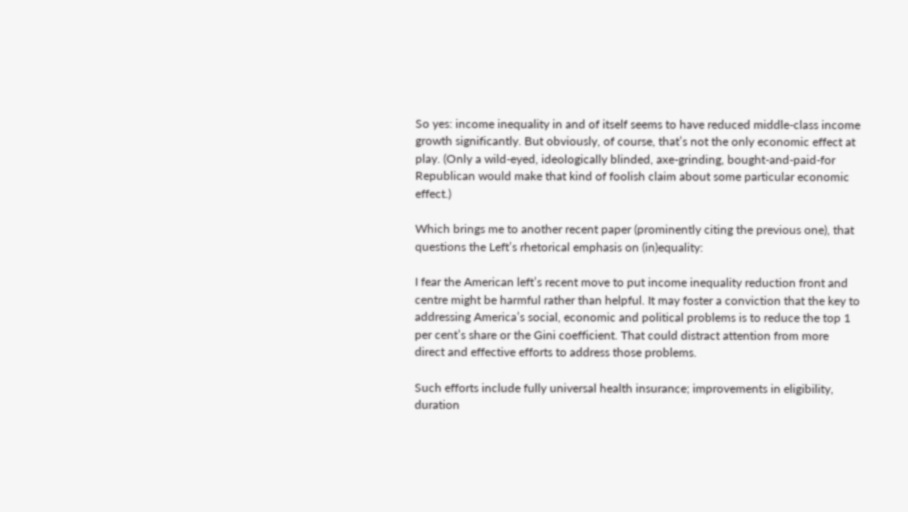So yes: income inequality in and of itself seems to have reduced middle-class income growth significantly. But obviously, of course, that’s not the only economic effect at play. (Only a wild-eyed, ideologically blinded, axe-grinding, bought-and-paid-for Republican would make that kind of foolish claim about some particular economic effect.)

Which brings me to another recent paper (prominently citing the previous one), that questions the Left’s rhetorical emphasis on (in)equality:

I fear the American left’s recent move to put income inequality reduction front and centre might be harmful rather than helpful. It may foster a conviction that the key to addressing America’s social, economic and political problems is to reduce the top 1 per cent’s share or the Gini coefficient. That could distract attention from more direct and effective efforts to address those problems.

Such efforts include fully universal health insurance; improvements in eligibility, duration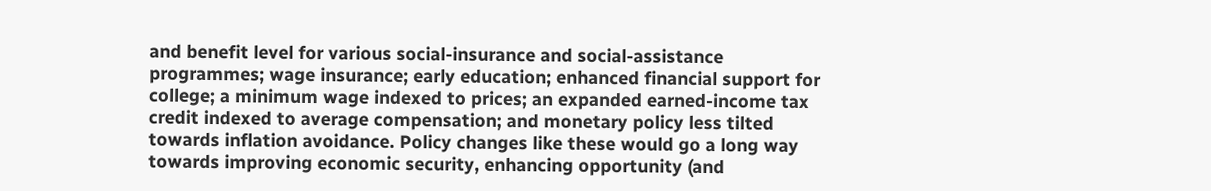and benefit level for various social-insurance and social-assistance programmes; wage insurance; early education; enhanced financial support for college; a minimum wage indexed to prices; an expanded earned-income tax credit indexed to average compensation; and monetary policy less tilted towards inflation avoidance. Policy changes like these would go a long way towards improving economic security, enhancing opportunity (and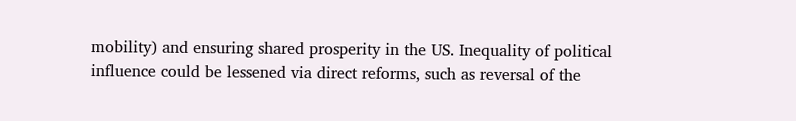mobility) and ensuring shared prosperity in the US. Inequality of political influence could be lessened via direct reforms, such as reversal of the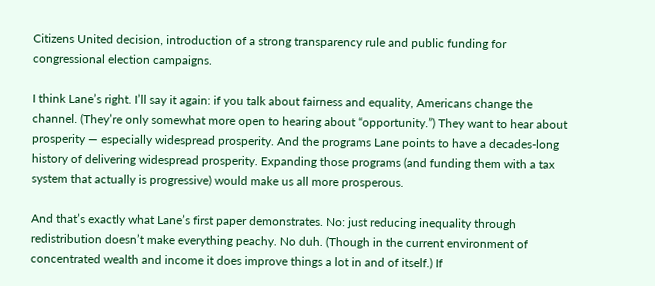Citizens United decision, introduction of a strong transparency rule and public funding for congressional election campaigns.

I think Lane’s right. I’ll say it again: if you talk about fairness and equality, Americans change the channel. (They’re only somewhat more open to hearing about “opportunity.”) They want to hear about prosperity — especially widespread prosperity. And the programs Lane points to have a decades-long history of delivering widespread prosperity. Expanding those programs (and funding them with a tax system that actually is progressive) would make us all more prosperous.

And that’s exactly what Lane’s first paper demonstrates. No: just reducing inequality through redistribution doesn’t make everything peachy. No duh. (Though in the current environment of concentrated wealth and income it does improve things a lot in and of itself.) If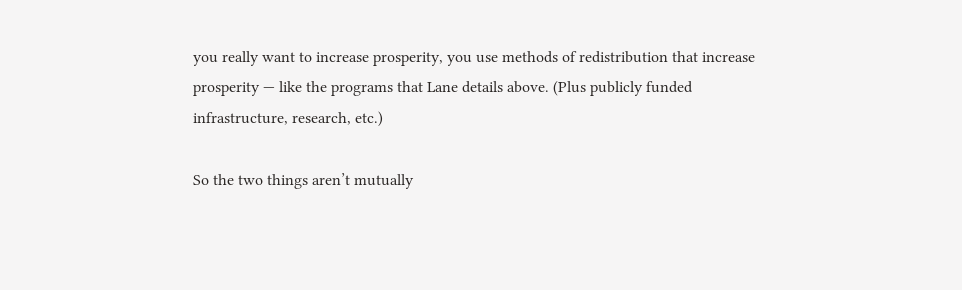you really want to increase prosperity, you use methods of redistribution that increase prosperity — like the programs that Lane details above. (Plus publicly funded infrastructure, research, etc.)

So the two things aren’t mutually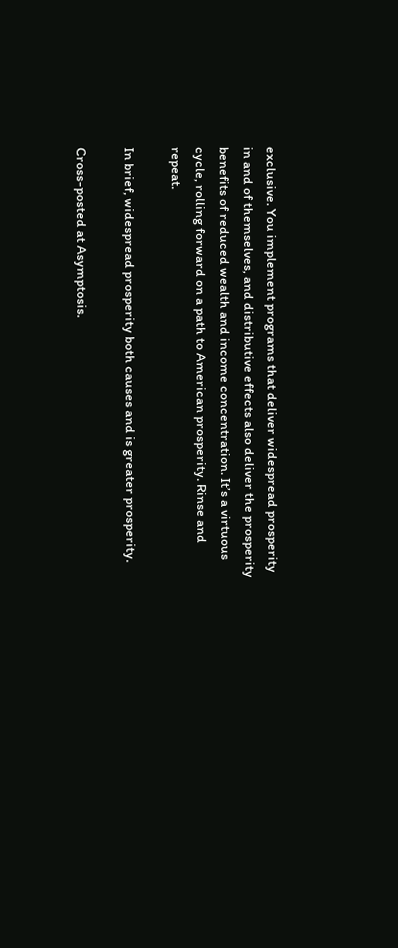exclusive. You implement programs that deliver widespread prosperity in and of themselves, and distributive effects also deliver the prosperity benefits of reduced wealth and income concentration. It’s a virtuous cycle, rolling forward on a path to American prosperity. Rinse and repeat.

In brief, widespread prosperity both causes and is greater prosperity.

Cross-posted at Asymptosis.